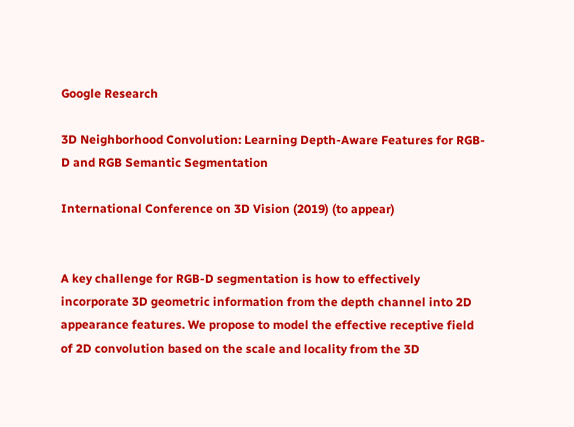Google Research

3D Neighborhood Convolution: Learning Depth-Aware Features for RGB-D and RGB Semantic Segmentation

International Conference on 3D Vision (2019) (to appear)


A key challenge for RGB-D segmentation is how to effectively incorporate 3D geometric information from the depth channel into 2D appearance features. We propose to model the effective receptive field of 2D convolution based on the scale and locality from the 3D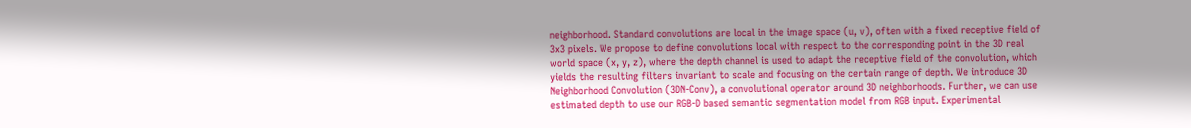neighborhood. Standard convolutions are local in the image space (u, v), often with a fixed receptive field of 3x3 pixels. We propose to define convolutions local with respect to the corresponding point in the 3D real world space (x, y, z), where the depth channel is used to adapt the receptive field of the convolution, which yields the resulting filters invariant to scale and focusing on the certain range of depth. We introduce 3D Neighborhood Convolution (3DN-Conv), a convolutional operator around 3D neighborhoods. Further, we can use estimated depth to use our RGB-D based semantic segmentation model from RGB input. Experimental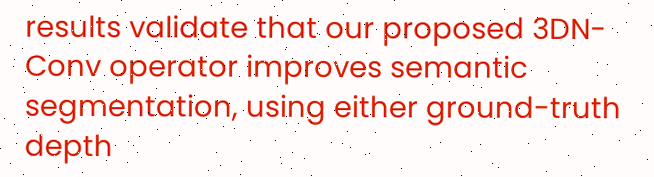results validate that our proposed 3DN-Conv operator improves semantic segmentation, using either ground-truth depth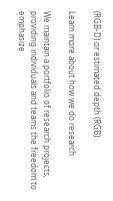(RGB-D) or estimated depth (RGB).

Learn more about how we do research

We maintain a portfolio of research projects, providing individuals and teams the freedom to emphasize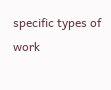specific types of work